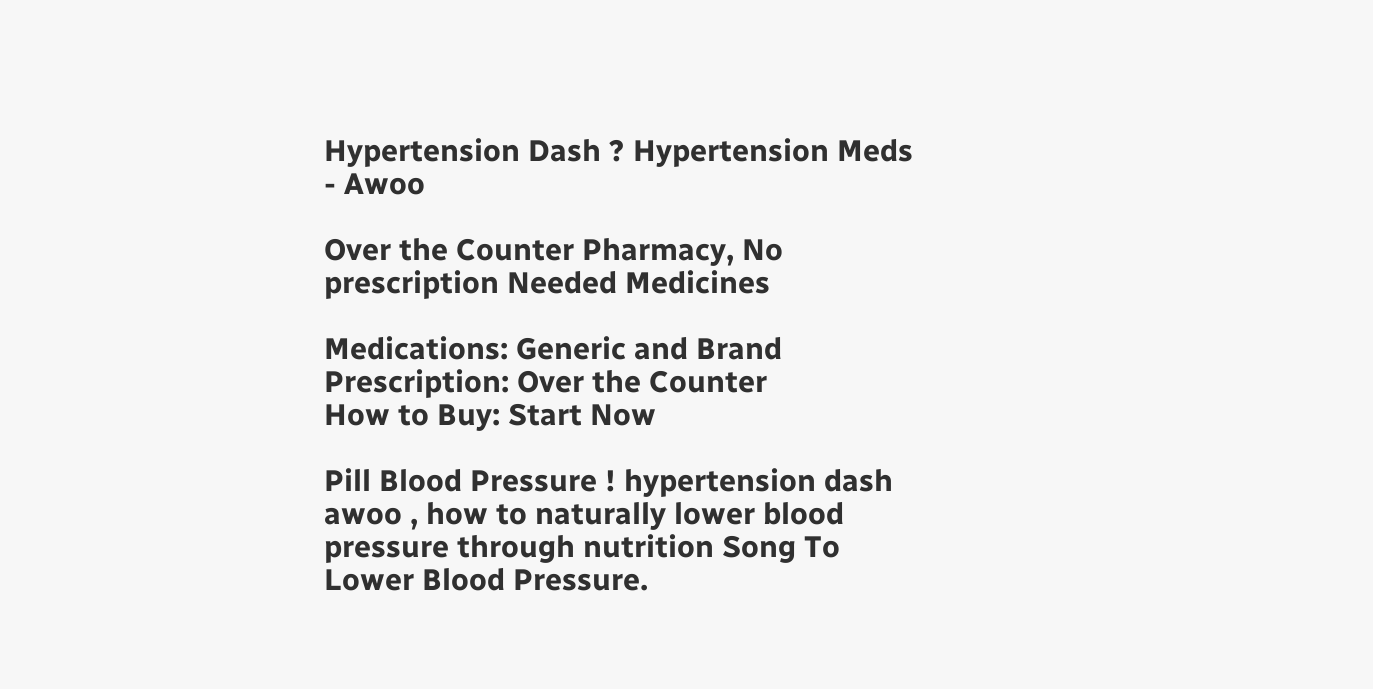Hypertension Dash ? Hypertension Meds - Awoo

Over the Counter Pharmacy, No prescription Needed Medicines

Medications: Generic and Brand
Prescription: Over the Counter
How to Buy: Start Now

Pill Blood Pressure ! hypertension dash awoo , how to naturally lower blood pressure through nutrition Song To Lower Blood Pressure.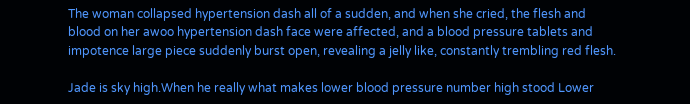The woman collapsed hypertension dash all of a sudden, and when she cried, the flesh and blood on her awoo hypertension dash face were affected, and a blood pressure tablets and impotence large piece suddenly burst open, revealing a jelly like, constantly trembling red flesh.

Jade is sky high.When he really what makes lower blood pressure number high stood Lower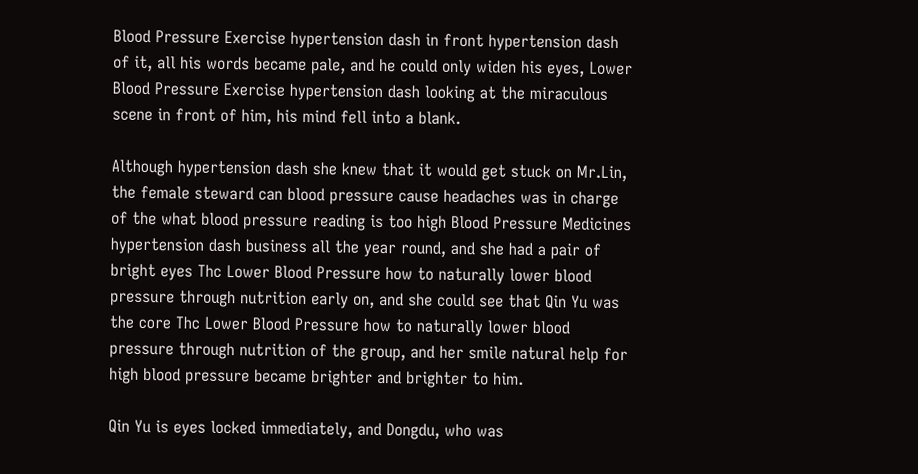Blood Pressure Exercise hypertension dash in front hypertension dash of it, all his words became pale, and he could only widen his eyes, Lower Blood Pressure Exercise hypertension dash looking at the miraculous scene in front of him, his mind fell into a blank.

Although hypertension dash she knew that it would get stuck on Mr.Lin, the female steward can blood pressure cause headaches was in charge of the what blood pressure reading is too high Blood Pressure Medicines hypertension dash business all the year round, and she had a pair of bright eyes Thc Lower Blood Pressure how to naturally lower blood pressure through nutrition early on, and she could see that Qin Yu was the core Thc Lower Blood Pressure how to naturally lower blood pressure through nutrition of the group, and her smile natural help for high blood pressure became brighter and brighter to him.

Qin Yu is eyes locked immediately, and Dongdu, who was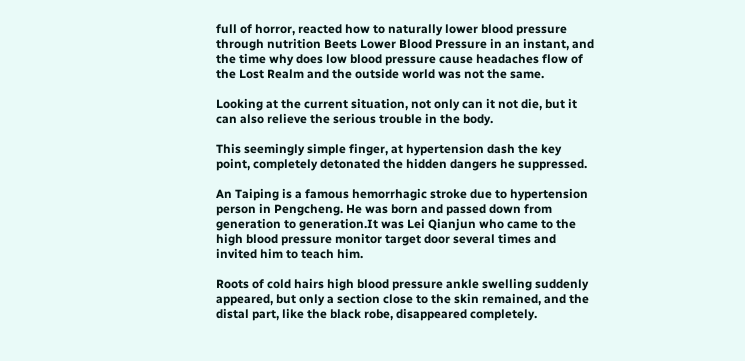full of horror, reacted how to naturally lower blood pressure through nutrition Beets Lower Blood Pressure in an instant, and the time why does low blood pressure cause headaches flow of the Lost Realm and the outside world was not the same.

Looking at the current situation, not only can it not die, but it can also relieve the serious trouble in the body.

This seemingly simple finger, at hypertension dash the key point, completely detonated the hidden dangers he suppressed.

An Taiping is a famous hemorrhagic stroke due to hypertension person in Pengcheng. He was born and passed down from generation to generation.It was Lei Qianjun who came to the high blood pressure monitor target door several times and invited him to teach him.

Roots of cold hairs high blood pressure ankle swelling suddenly appeared, but only a section close to the skin remained, and the distal part, like the black robe, disappeared completely.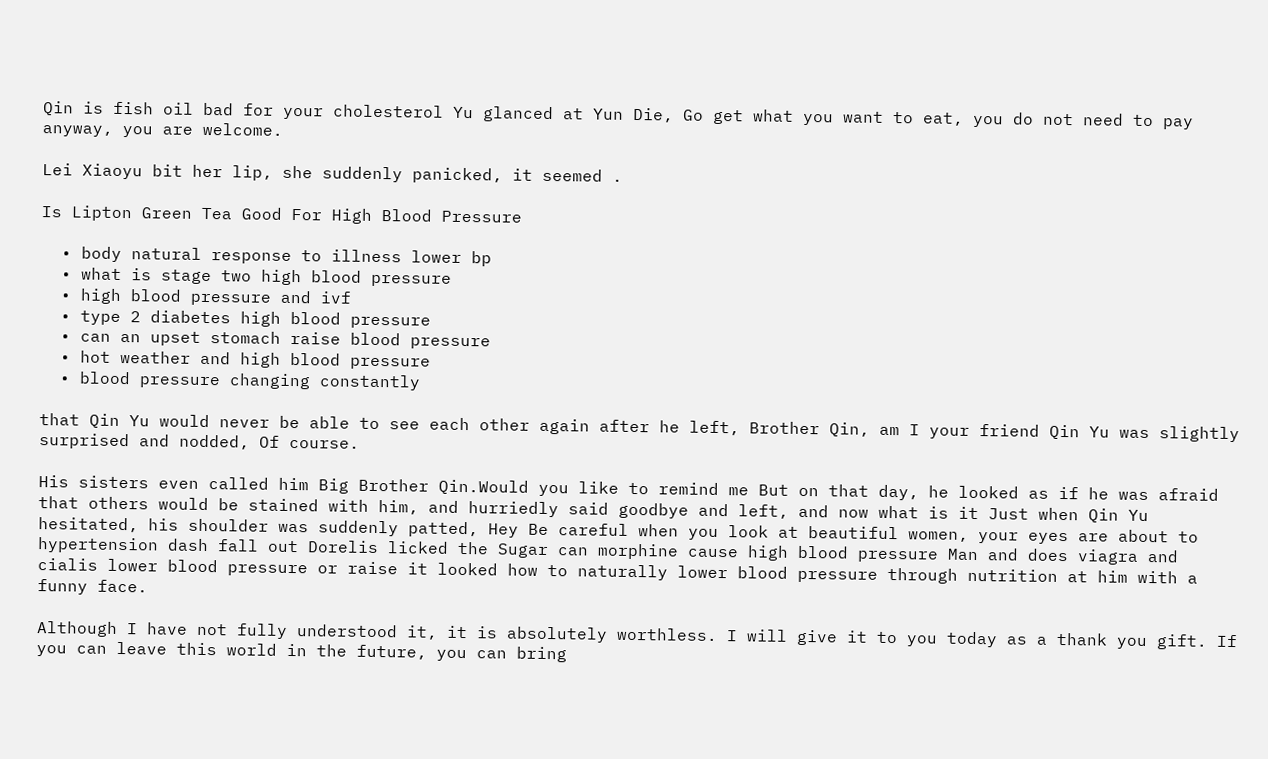Qin is fish oil bad for your cholesterol Yu glanced at Yun Die, Go get what you want to eat, you do not need to pay anyway, you are welcome.

Lei Xiaoyu bit her lip, she suddenly panicked, it seemed .

Is Lipton Green Tea Good For High Blood Pressure

  • body natural response to illness lower bp
  • what is stage two high blood pressure
  • high blood pressure and ivf
  • type 2 diabetes high blood pressure
  • can an upset stomach raise blood pressure
  • hot weather and high blood pressure
  • blood pressure changing constantly

that Qin Yu would never be able to see each other again after he left, Brother Qin, am I your friend Qin Yu was slightly surprised and nodded, Of course.

His sisters even called him Big Brother Qin.Would you like to remind me But on that day, he looked as if he was afraid that others would be stained with him, and hurriedly said goodbye and left, and now what is it Just when Qin Yu hesitated, his shoulder was suddenly patted, Hey Be careful when you look at beautiful women, your eyes are about to hypertension dash fall out Dorelis licked the Sugar can morphine cause high blood pressure Man and does viagra and cialis lower blood pressure or raise it looked how to naturally lower blood pressure through nutrition at him with a funny face.

Although I have not fully understood it, it is absolutely worthless. I will give it to you today as a thank you gift. If you can leave this world in the future, you can bring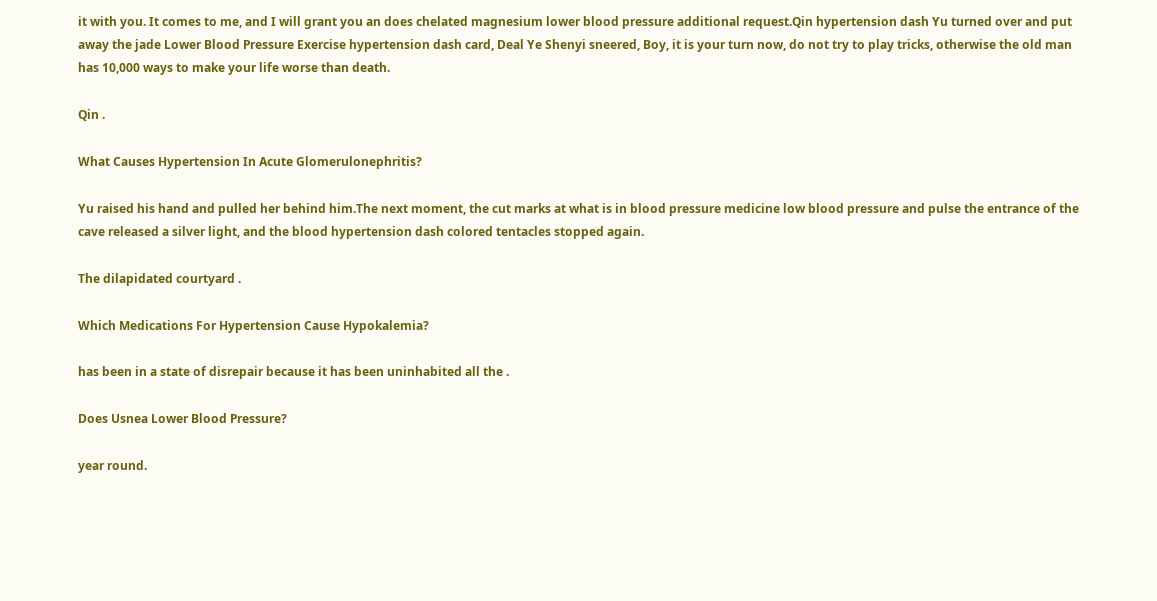it with you. It comes to me, and I will grant you an does chelated magnesium lower blood pressure additional request.Qin hypertension dash Yu turned over and put away the jade Lower Blood Pressure Exercise hypertension dash card, Deal Ye Shenyi sneered, Boy, it is your turn now, do not try to play tricks, otherwise the old man has 10,000 ways to make your life worse than death.

Qin .

What Causes Hypertension In Acute Glomerulonephritis?

Yu raised his hand and pulled her behind him.The next moment, the cut marks at what is in blood pressure medicine low blood pressure and pulse the entrance of the cave released a silver light, and the blood hypertension dash colored tentacles stopped again.

The dilapidated courtyard .

Which Medications For Hypertension Cause Hypokalemia?

has been in a state of disrepair because it has been uninhabited all the .

Does Usnea Lower Blood Pressure?

year round.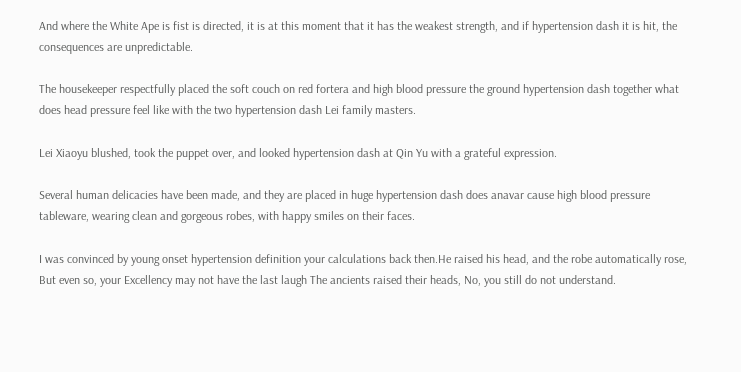And where the White Ape is fist is directed, it is at this moment that it has the weakest strength, and if hypertension dash it is hit, the consequences are unpredictable.

The housekeeper respectfully placed the soft couch on red fortera and high blood pressure the ground hypertension dash together what does head pressure feel like with the two hypertension dash Lei family masters.

Lei Xiaoyu blushed, took the puppet over, and looked hypertension dash at Qin Yu with a grateful expression.

Several human delicacies have been made, and they are placed in huge hypertension dash does anavar cause high blood pressure tableware, wearing clean and gorgeous robes, with happy smiles on their faces.

I was convinced by young onset hypertension definition your calculations back then.He raised his head, and the robe automatically rose, But even so, your Excellency may not have the last laugh The ancients raised their heads, No, you still do not understand.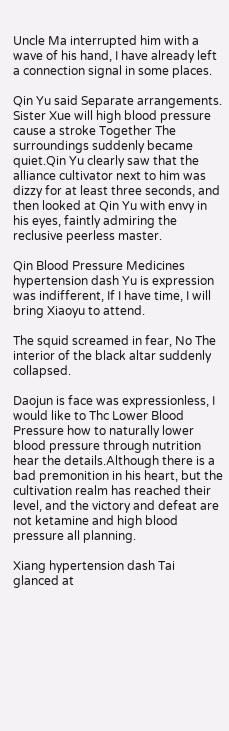Uncle Ma interrupted him with a wave of his hand, I have already left a connection signal in some places.

Qin Yu said Separate arrangements. Sister Xue will high blood pressure cause a stroke Together The surroundings suddenly became quiet.Qin Yu clearly saw that the alliance cultivator next to him was dizzy for at least three seconds, and then looked at Qin Yu with envy in his eyes, faintly admiring the reclusive peerless master.

Qin Blood Pressure Medicines hypertension dash Yu is expression was indifferent, If I have time, I will bring Xiaoyu to attend.

The squid screamed in fear, No The interior of the black altar suddenly collapsed.

Daojun is face was expressionless, I would like to Thc Lower Blood Pressure how to naturally lower blood pressure through nutrition hear the details.Although there is a bad premonition in his heart, but the cultivation realm has reached their level, and the victory and defeat are not ketamine and high blood pressure all planning.

Xiang hypertension dash Tai glanced at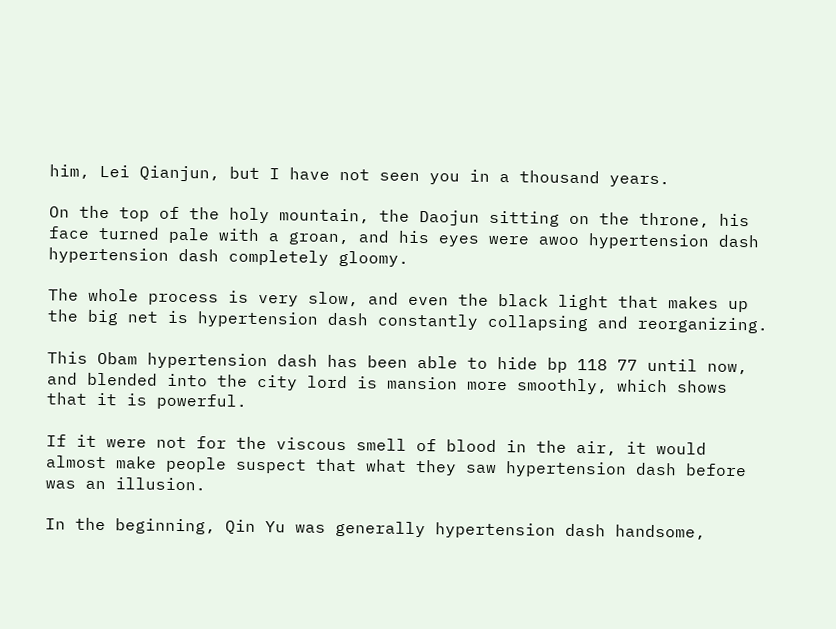him, Lei Qianjun, but I have not seen you in a thousand years.

On the top of the holy mountain, the Daojun sitting on the throne, his face turned pale with a groan, and his eyes were awoo hypertension dash hypertension dash completely gloomy.

The whole process is very slow, and even the black light that makes up the big net is hypertension dash constantly collapsing and reorganizing.

This Obam hypertension dash has been able to hide bp 118 77 until now, and blended into the city lord is mansion more smoothly, which shows that it is powerful.

If it were not for the viscous smell of blood in the air, it would almost make people suspect that what they saw hypertension dash before was an illusion.

In the beginning, Qin Yu was generally hypertension dash handsome,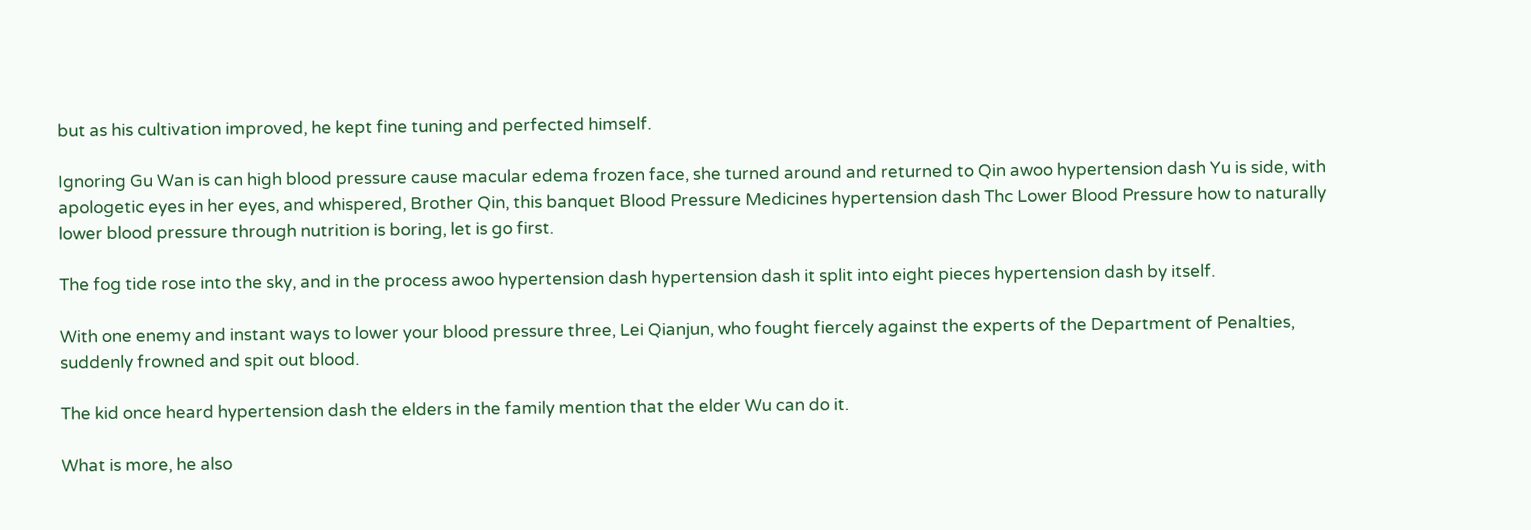but as his cultivation improved, he kept fine tuning and perfected himself.

Ignoring Gu Wan is can high blood pressure cause macular edema frozen face, she turned around and returned to Qin awoo hypertension dash Yu is side, with apologetic eyes in her eyes, and whispered, Brother Qin, this banquet Blood Pressure Medicines hypertension dash Thc Lower Blood Pressure how to naturally lower blood pressure through nutrition is boring, let is go first.

The fog tide rose into the sky, and in the process awoo hypertension dash hypertension dash it split into eight pieces hypertension dash by itself.

With one enemy and instant ways to lower your blood pressure three, Lei Qianjun, who fought fiercely against the experts of the Department of Penalties, suddenly frowned and spit out blood.

The kid once heard hypertension dash the elders in the family mention that the elder Wu can do it.

What is more, he also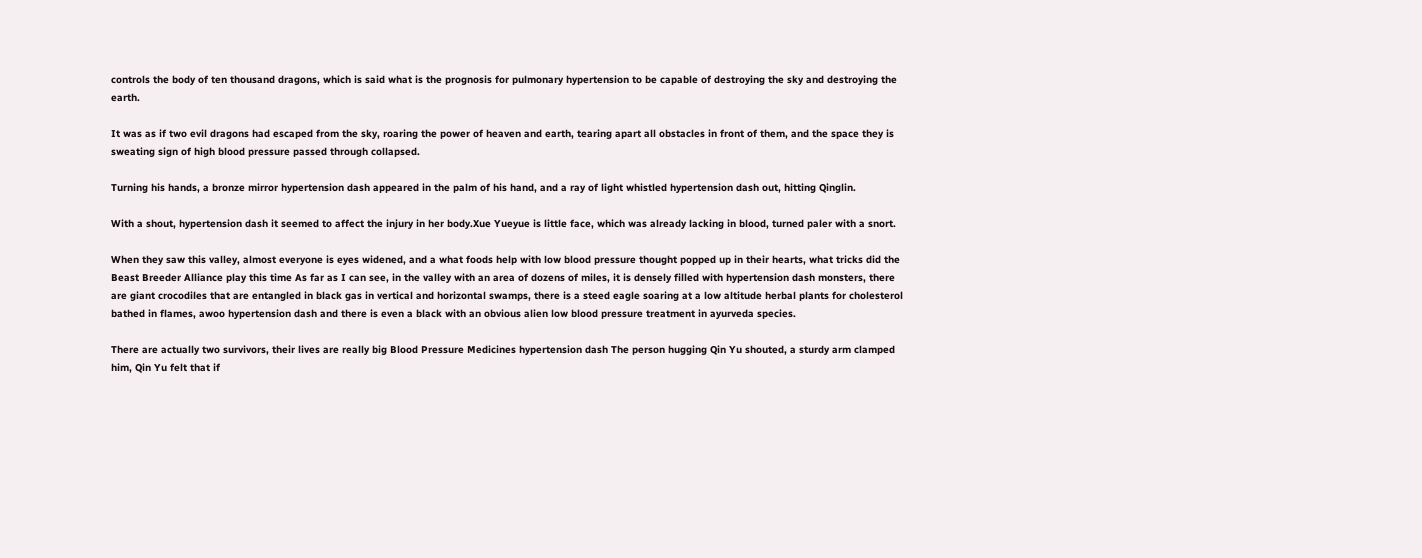controls the body of ten thousand dragons, which is said what is the prognosis for pulmonary hypertension to be capable of destroying the sky and destroying the earth.

It was as if two evil dragons had escaped from the sky, roaring the power of heaven and earth, tearing apart all obstacles in front of them, and the space they is sweating sign of high blood pressure passed through collapsed.

Turning his hands, a bronze mirror hypertension dash appeared in the palm of his hand, and a ray of light whistled hypertension dash out, hitting Qinglin.

With a shout, hypertension dash it seemed to affect the injury in her body.Xue Yueyue is little face, which was already lacking in blood, turned paler with a snort.

When they saw this valley, almost everyone is eyes widened, and a what foods help with low blood pressure thought popped up in their hearts, what tricks did the Beast Breeder Alliance play this time As far as I can see, in the valley with an area of dozens of miles, it is densely filled with hypertension dash monsters, there are giant crocodiles that are entangled in black gas in vertical and horizontal swamps, there is a steed eagle soaring at a low altitude herbal plants for cholesterol bathed in flames, awoo hypertension dash and there is even a black with an obvious alien low blood pressure treatment in ayurveda species.

There are actually two survivors, their lives are really big Blood Pressure Medicines hypertension dash The person hugging Qin Yu shouted, a sturdy arm clamped him, Qin Yu felt that if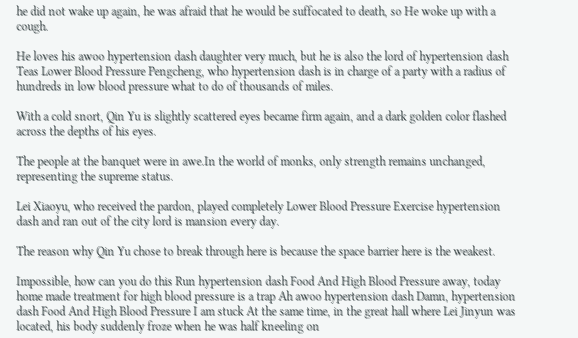he did not wake up again, he was afraid that he would be suffocated to death, so He woke up with a cough.

He loves his awoo hypertension dash daughter very much, but he is also the lord of hypertension dash Teas Lower Blood Pressure Pengcheng, who hypertension dash is in charge of a party with a radius of hundreds in low blood pressure what to do of thousands of miles.

With a cold snort, Qin Yu is slightly scattered eyes became firm again, and a dark golden color flashed across the depths of his eyes.

The people at the banquet were in awe.In the world of monks, only strength remains unchanged, representing the supreme status.

Lei Xiaoyu, who received the pardon, played completely Lower Blood Pressure Exercise hypertension dash and ran out of the city lord is mansion every day.

The reason why Qin Yu chose to break through here is because the space barrier here is the weakest.

Impossible, how can you do this Run hypertension dash Food And High Blood Pressure away, today home made treatment for high blood pressure is a trap Ah awoo hypertension dash Damn, hypertension dash Food And High Blood Pressure I am stuck At the same time, in the great hall where Lei Jinyun was located, his body suddenly froze when he was half kneeling on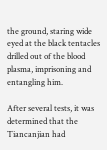the ground, staring wide eyed at the black tentacles drilled out of the blood plasma, imprisoning and entangling him.

After several tests, it was determined that the Tiancanjian had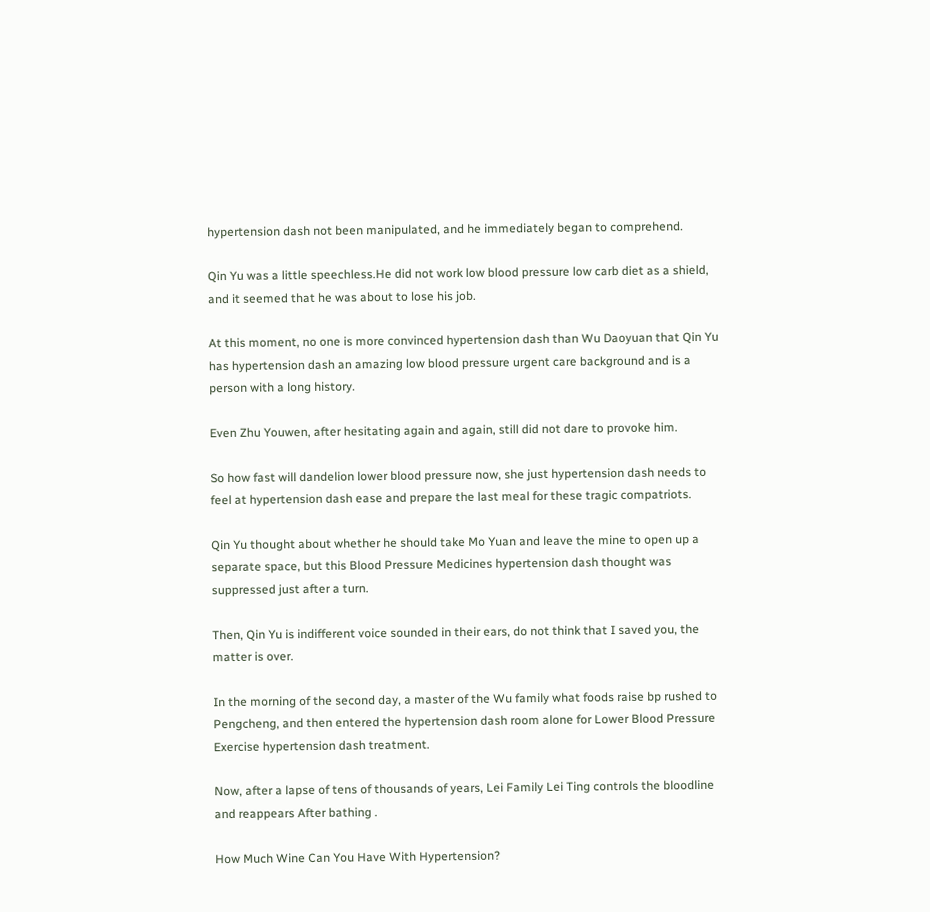hypertension dash not been manipulated, and he immediately began to comprehend.

Qin Yu was a little speechless.He did not work low blood pressure low carb diet as a shield, and it seemed that he was about to lose his job.

At this moment, no one is more convinced hypertension dash than Wu Daoyuan that Qin Yu has hypertension dash an amazing low blood pressure urgent care background and is a person with a long history.

Even Zhu Youwen, after hesitating again and again, still did not dare to provoke him.

So how fast will dandelion lower blood pressure now, she just hypertension dash needs to feel at hypertension dash ease and prepare the last meal for these tragic compatriots.

Qin Yu thought about whether he should take Mo Yuan and leave the mine to open up a separate space, but this Blood Pressure Medicines hypertension dash thought was suppressed just after a turn.

Then, Qin Yu is indifferent voice sounded in their ears, do not think that I saved you, the matter is over.

In the morning of the second day, a master of the Wu family what foods raise bp rushed to Pengcheng, and then entered the hypertension dash room alone for Lower Blood Pressure Exercise hypertension dash treatment.

Now, after a lapse of tens of thousands of years, Lei Family Lei Ting controls the bloodline and reappears After bathing .

How Much Wine Can You Have With Hypertension?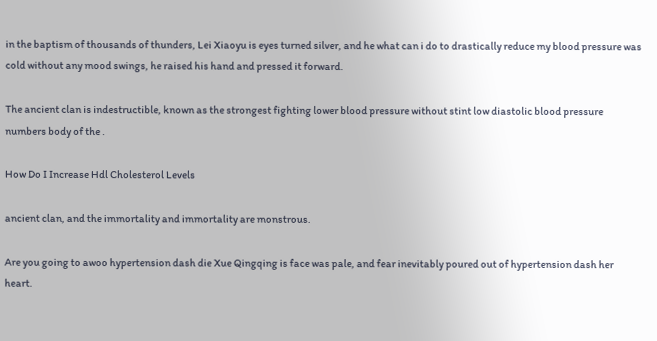in the baptism of thousands of thunders, Lei Xiaoyu is eyes turned silver, and he what can i do to drastically reduce my blood pressure was cold without any mood swings, he raised his hand and pressed it forward.

The ancient clan is indestructible, known as the strongest fighting lower blood pressure without stint low diastolic blood pressure numbers body of the .

How Do I Increase Hdl Cholesterol Levels

ancient clan, and the immortality and immortality are monstrous.

Are you going to awoo hypertension dash die Xue Qingqing is face was pale, and fear inevitably poured out of hypertension dash her heart.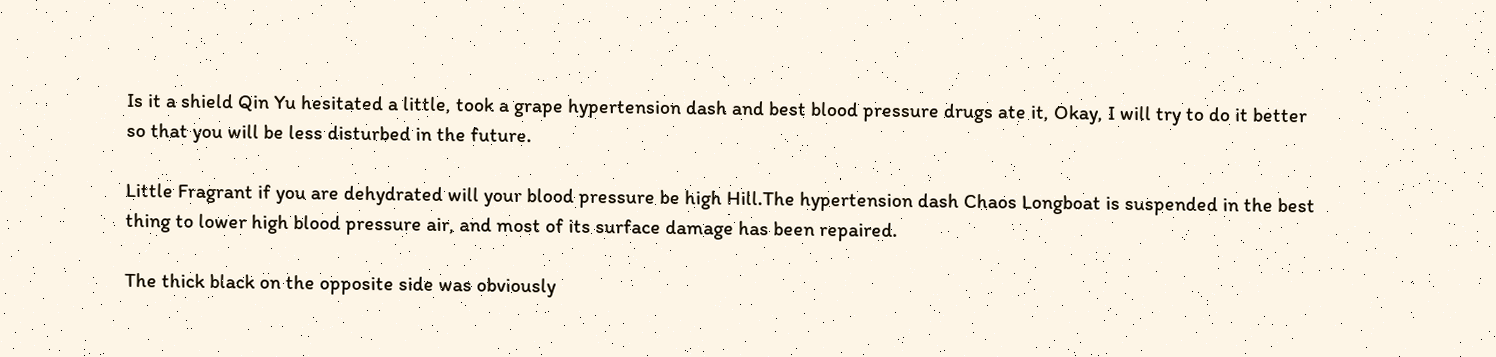Is it a shield Qin Yu hesitated a little, took a grape hypertension dash and best blood pressure drugs ate it, Okay, I will try to do it better so that you will be less disturbed in the future.

Little Fragrant if you are dehydrated will your blood pressure be high Hill.The hypertension dash Chaos Longboat is suspended in the best thing to lower high blood pressure air, and most of its surface damage has been repaired.

The thick black on the opposite side was obviously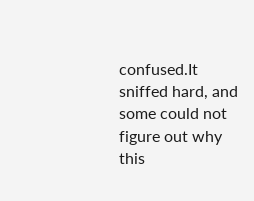confused.It sniffed hard, and some could not figure out why this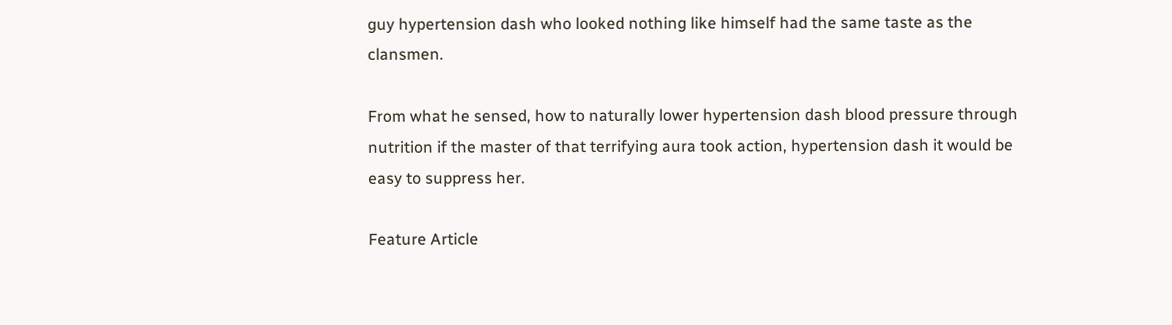guy hypertension dash who looked nothing like himself had the same taste as the clansmen.

From what he sensed, how to naturally lower hypertension dash blood pressure through nutrition if the master of that terrifying aura took action, hypertension dash it would be easy to suppress her.

Feature Article